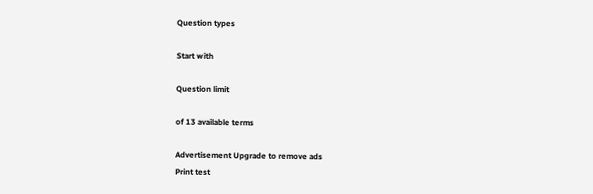Question types

Start with

Question limit

of 13 available terms

Advertisement Upgrade to remove ads
Print test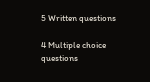5 Written questions

4 Multiple choice questions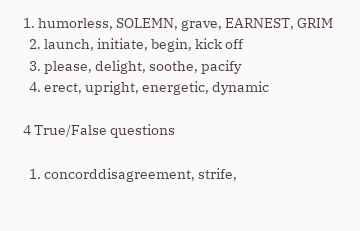1. humorless, SOLEMN, grave, EARNEST, GRIM
  2. launch, initiate, begin, kick off
  3. please, delight, soothe, pacify
  4. erect, upright, energetic, dynamic

4 True/False questions

  1. concorddisagreement, strife,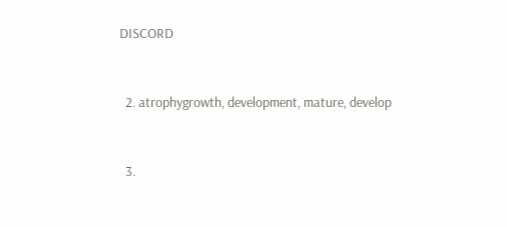DISCORD


  2. atrophygrowth, development, mature, develop


  3.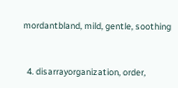mordantbland, mild, gentle, soothing


  4. disarrayorganization, order,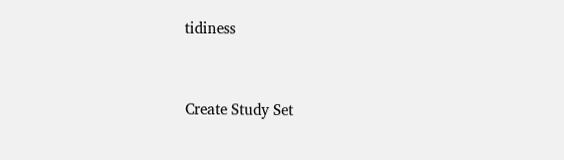tidiness


Create Study Set